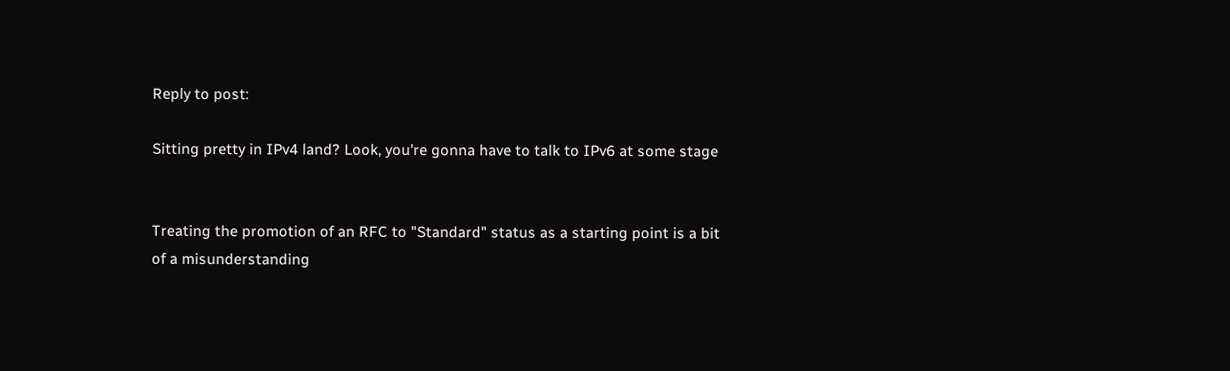Reply to post:

Sitting pretty in IPv4 land? Look, you're gonna have to talk to IPv6 at some stage


Treating the promotion of an RFC to "Standard" status as a starting point is a bit of a misunderstanding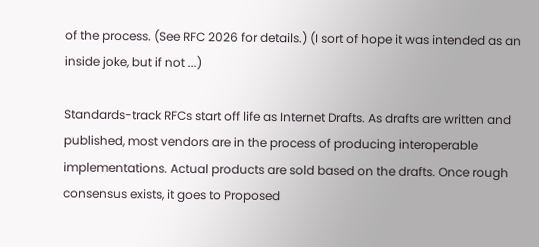of the process. (See RFC 2026 for details.) (I sort of hope it was intended as an inside joke, but if not ...)

Standards-track RFCs start off life as Internet Drafts. As drafts are written and published, most vendors are in the process of producing interoperable implementations. Actual products are sold based on the drafts. Once rough consensus exists, it goes to Proposed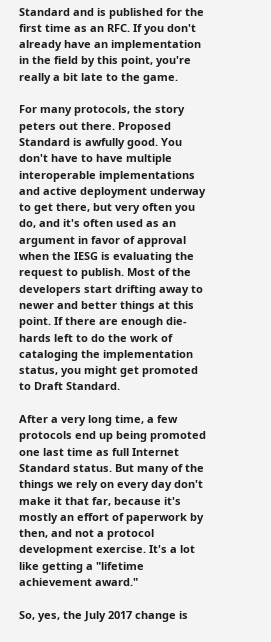Standard and is published for the first time as an RFC. If you don't already have an implementation in the field by this point, you're really a bit late to the game.

For many protocols, the story peters out there. Proposed Standard is awfully good. You don't have to have multiple interoperable implementations and active deployment underway to get there, but very often you do, and it's often used as an argument in favor of approval when the IESG is evaluating the request to publish. Most of the developers start drifting away to newer and better things at this point. If there are enough die-hards left to do the work of cataloging the implementation status, you might get promoted to Draft Standard.

After a very long time, a few protocols end up being promoted one last time as full Internet Standard status. But many of the things we rely on every day don't make it that far, because it's mostly an effort of paperwork by then, and not a protocol development exercise. It's a lot like getting a "lifetime achievement award."

So, yes, the July 2017 change is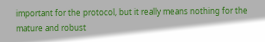important for the protocol, but it really means nothing for the mature and robust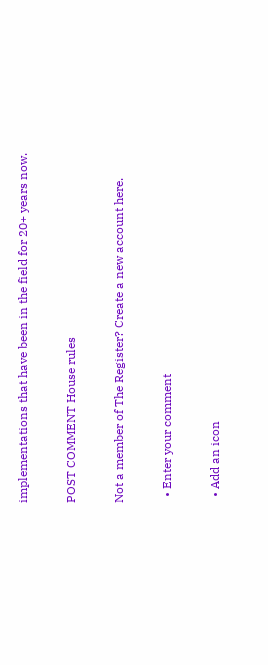implementations that have been in the field for 20+ years now.

POST COMMENT House rules

Not a member of The Register? Create a new account here.

  • Enter your comment

  • Add an icon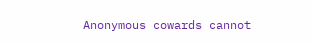Anonymous cowards cannot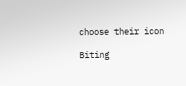choose their icon

Biting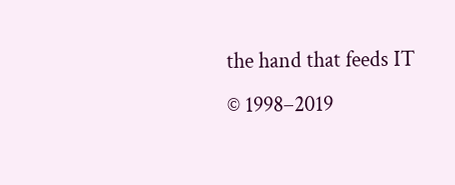the hand that feeds IT © 1998–2019